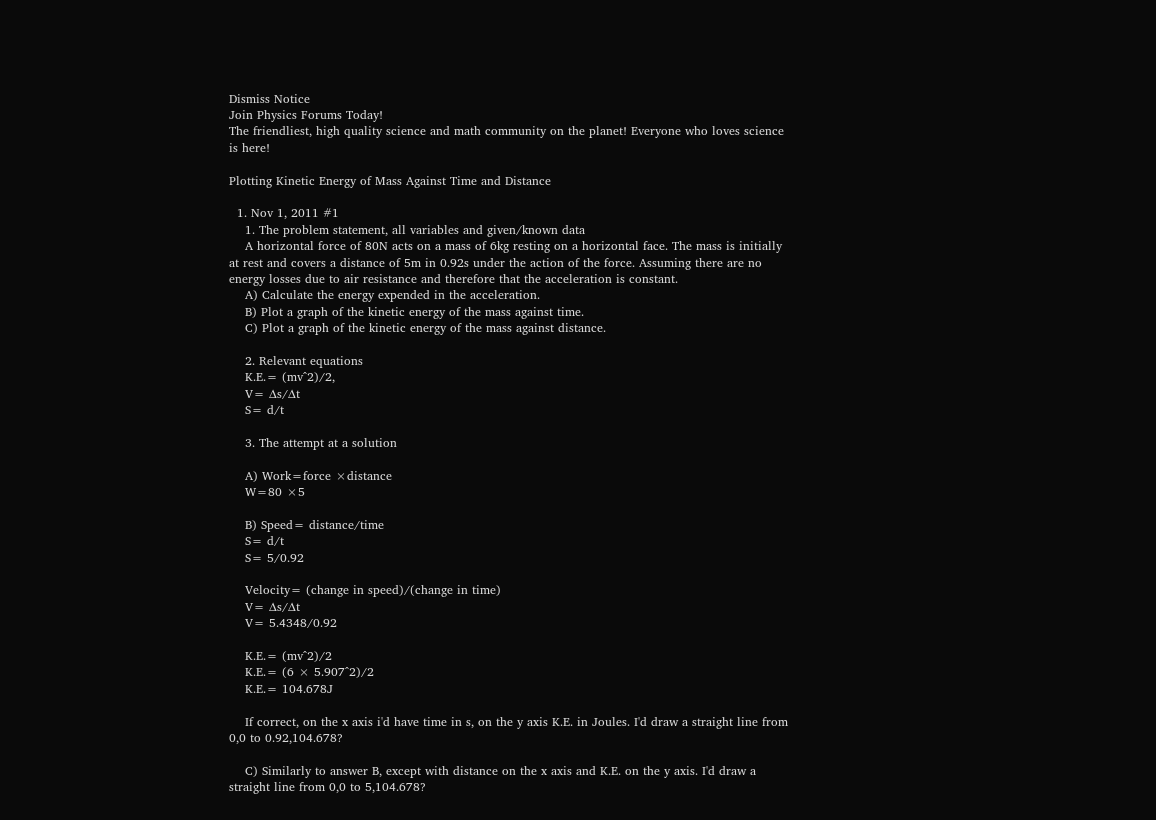Dismiss Notice
Join Physics Forums Today!
The friendliest, high quality science and math community on the planet! Everyone who loves science is here!

Plotting Kinetic Energy of Mass Against Time and Distance

  1. Nov 1, 2011 #1
    1. The problem statement, all variables and given/known data
    A horizontal force of 80N acts on a mass of 6kg resting on a horizontal face. The mass is initially at rest and covers a distance of 5m in 0.92s under the action of the force. Assuming there are no energy losses due to air resistance and therefore that the acceleration is constant.
    A) Calculate the energy expended in the acceleration.
    B) Plot a graph of the kinetic energy of the mass against time.
    C) Plot a graph of the kinetic energy of the mass against distance.

    2. Relevant equations
    K.E.= (mv^2)/2,
    V= ∆s/∆t
    S= d/t

    3. The attempt at a solution

    A) Work=force ×distance
    W=80 ×5

    B) Speed= distance/time
    S= d/t
    S= 5/0.92

    Velocity= (change in speed)/(change in time)
    V= ∆s/∆t
    V= 5.4348/0.92

    K.E.= (mv^2)/2
    K.E.= (6 × 5.907^2)/2
    K.E.= 104.678J

    If correct, on the x axis i'd have time in s, on the y axis K.E. in Joules. I'd draw a straight line from 0,0 to 0.92,104.678?

    C) Similarly to answer B, except with distance on the x axis and K.E. on the y axis. I'd draw a straight line from 0,0 to 5,104.678?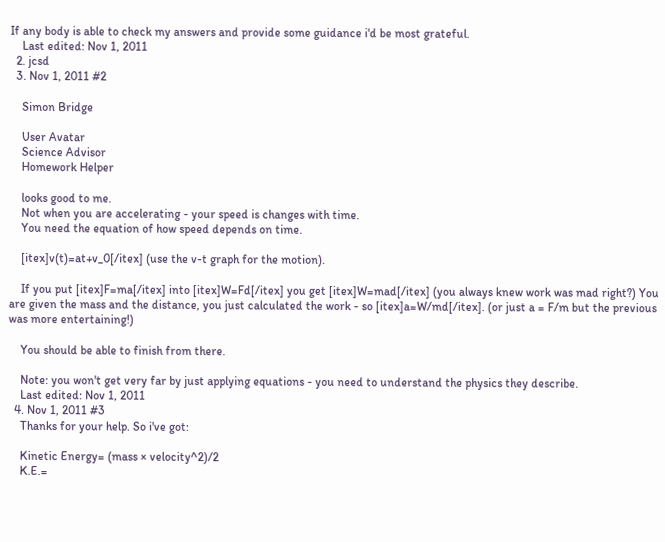If any body is able to check my answers and provide some guidance i'd be most grateful.
    Last edited: Nov 1, 2011
  2. jcsd
  3. Nov 1, 2011 #2

    Simon Bridge

    User Avatar
    Science Advisor
    Homework Helper

    looks good to me.
    Not when you are accelerating - your speed is changes with time.
    You need the equation of how speed depends on time.

    [itex]v(t)=at+v_0[/itex] (use the v-t graph for the motion).

    If you put [itex]F=ma[/itex] into [itex]W=Fd[/itex] you get [itex]W=mad[/itex] (you always knew work was mad right?) You are given the mass and the distance, you just calculated the work - so [itex]a=W/md[/itex]. (or just a = F/m but the previous was more entertaining!)

    You should be able to finish from there.

    Note: you won't get very far by just applying equations - you need to understand the physics they describe.
    Last edited: Nov 1, 2011
  4. Nov 1, 2011 #3
    Thanks for your help. So i've got:

    Kinetic Energy= (mass × velocity^2)/2
    K.E.=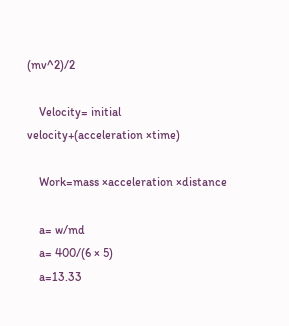(mv^2)/2

    Velocity= initial velocity+(acceleration ×time)

    Work=mass ×acceleration ×distance

    a= w/md
    a= 400/(6 × 5)
    a=13.33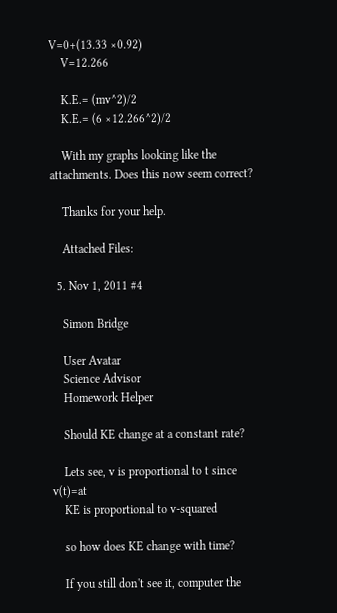V=0+(13.33 ×0.92)
    V=12.266

    K.E.= (mv^2)/2
    K.E.= (6 ×12.266^2)/2

    With my graphs looking like the attachments. Does this now seem correct?

    Thanks for your help.

    Attached Files:

  5. Nov 1, 2011 #4

    Simon Bridge

    User Avatar
    Science Advisor
    Homework Helper

    Should KE change at a constant rate?

    Lets see, v is proportional to t since v(t)=at
    KE is proportional to v-squared

    so how does KE change with time?

    If you still don't see it, computer the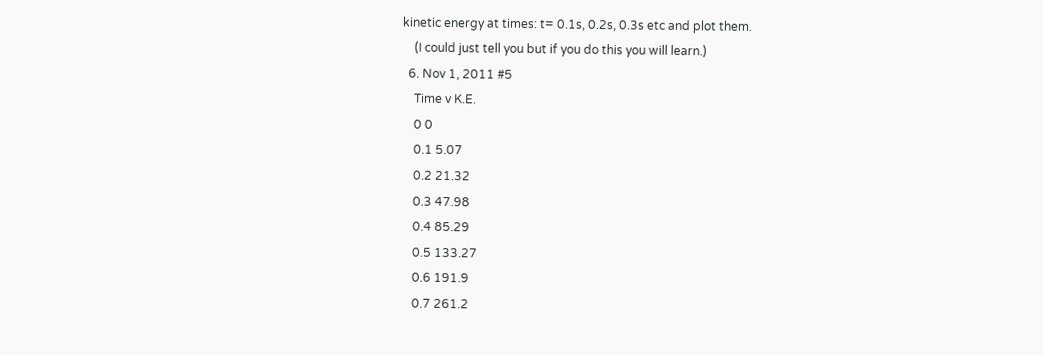kinetic energy at times: t= 0.1s, 0.2s, 0.3s etc and plot them.
    (I could just tell you but if you do this you will learn.)
  6. Nov 1, 2011 #5
    Time v K.E.
    0 0
    0.1 5.07
    0.2 21.32
    0.3 47.98
    0.4 85.29
    0.5 133.27
    0.6 191.9
    0.7 261.2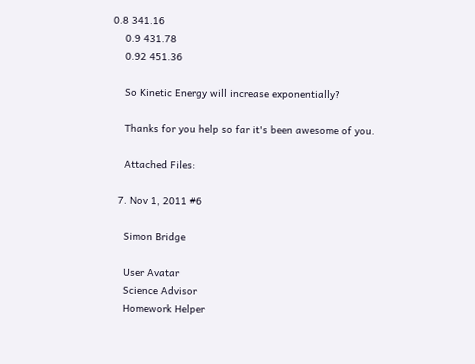0.8 341.16
    0.9 431.78
    0.92 451.36

    So Kinetic Energy will increase exponentially?

    Thanks for you help so far it's been awesome of you.

    Attached Files:

  7. Nov 1, 2011 #6

    Simon Bridge

    User Avatar
    Science Advisor
    Homework Helper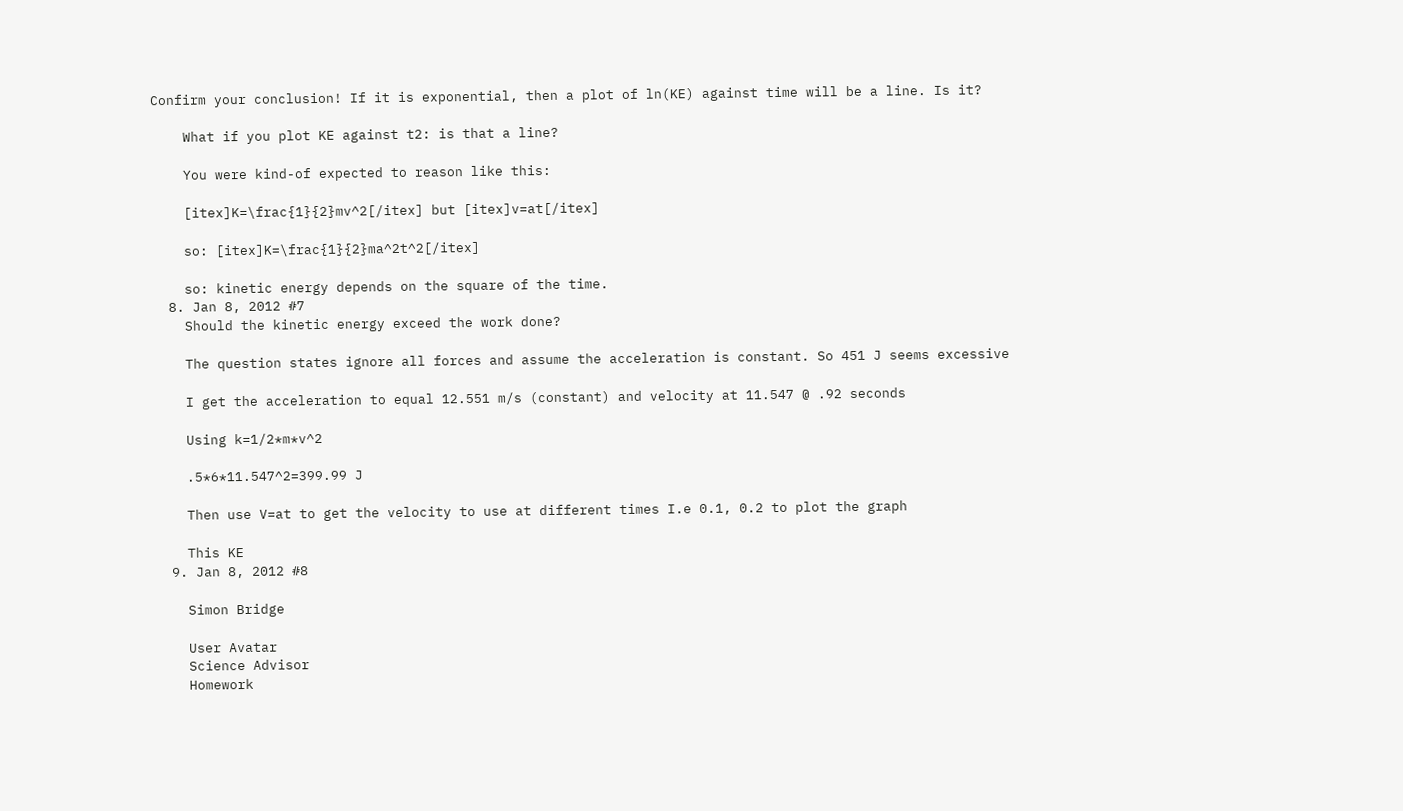Confirm your conclusion! If it is exponential, then a plot of ln(KE) against time will be a line. Is it?

    What if you plot KE against t2: is that a line?

    You were kind-of expected to reason like this:

    [itex]K=\frac{1}{2}mv^2[/itex] but [itex]v=at[/itex]

    so: [itex]K=\frac{1}{2}ma^2t^2[/itex]

    so: kinetic energy depends on the square of the time.
  8. Jan 8, 2012 #7
    Should the kinetic energy exceed the work done?

    The question states ignore all forces and assume the acceleration is constant. So 451 J seems excessive

    I get the acceleration to equal 12.551 m/s (constant) and velocity at 11.547 @ .92 seconds

    Using k=1/2*m*v^2

    .5*6*11.547^2=399.99 J

    Then use V=at to get the velocity to use at different times I.e 0.1, 0.2 to plot the graph

    This KE
  9. Jan 8, 2012 #8

    Simon Bridge

    User Avatar
    Science Advisor
    Homework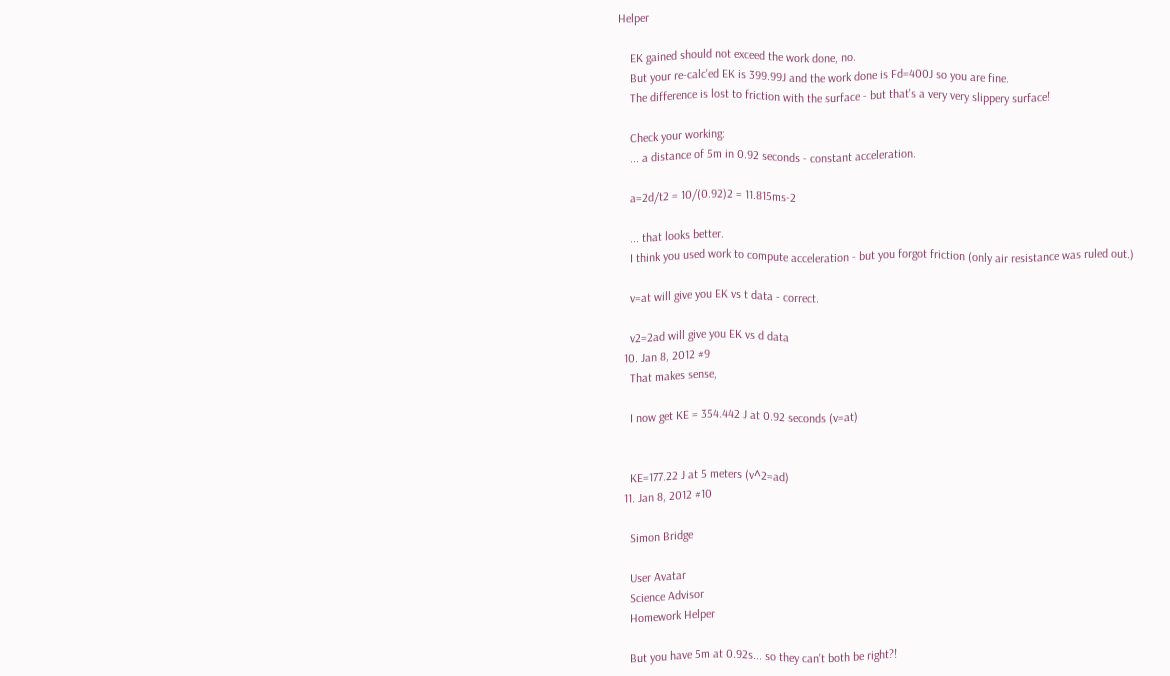Helper

    EK gained should not exceed the work done, no.
    But your re-calc'ed EK is 399.99J and the work done is Fd=400J so you are fine.
    The difference is lost to friction with the surface - but that's a very very slippery surface!

    Check your working:
    ... a distance of 5m in 0.92 seconds - constant acceleration.

    a=2d/t2 = 10/(0.92)2 = 11.815ms-2

    ... that looks better.
    I think you used work to compute acceleration - but you forgot friction (only air resistance was ruled out.)

    v=at will give you EK vs t data - correct.

    v2=2ad will give you EK vs d data
  10. Jan 8, 2012 #9
    That makes sense,

    I now get KE = 354.442 J at 0.92 seconds (v=at)


    KE=177.22 J at 5 meters (v^2=ad)
  11. Jan 8, 2012 #10

    Simon Bridge

    User Avatar
    Science Advisor
    Homework Helper

    But you have 5m at 0.92s... so they can't both be right?!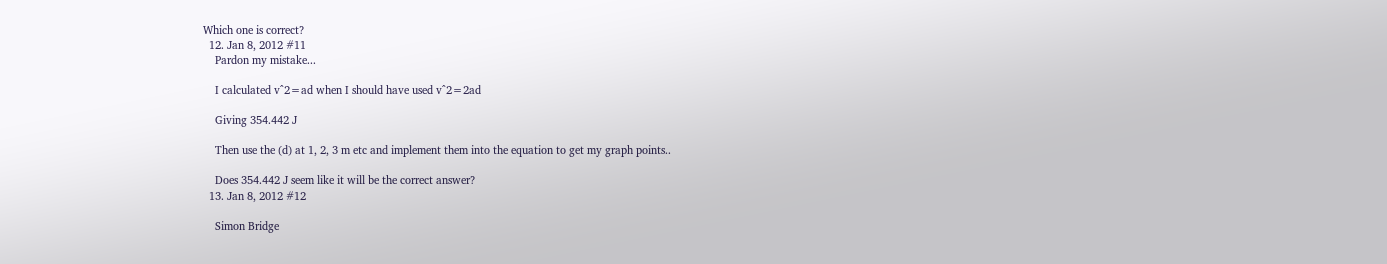Which one is correct?
  12. Jan 8, 2012 #11
    Pardon my mistake...

    I calculated v^2=ad when I should have used v^2=2ad

    Giving 354.442 J

    Then use the (d) at 1, 2, 3 m etc and implement them into the equation to get my graph points..

    Does 354.442 J seem like it will be the correct answer?
  13. Jan 8, 2012 #12

    Simon Bridge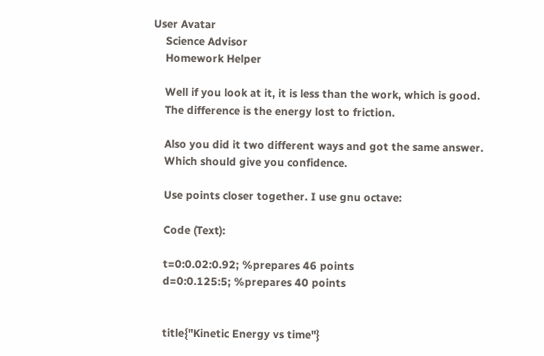User Avatar
    Science Advisor
    Homework Helper

    Well if you look at it, it is less than the work, which is good.
    The difference is the energy lost to friction.

    Also you did it two different ways and got the same answer.
    Which should give you confidence.

    Use points closer together. I use gnu octave:

    Code (Text):

    t=0:0.02:0.92; %prepares 46 points
    d=0:0.125:5; %prepares 40 points


    title{"Kinetic Energy vs time"}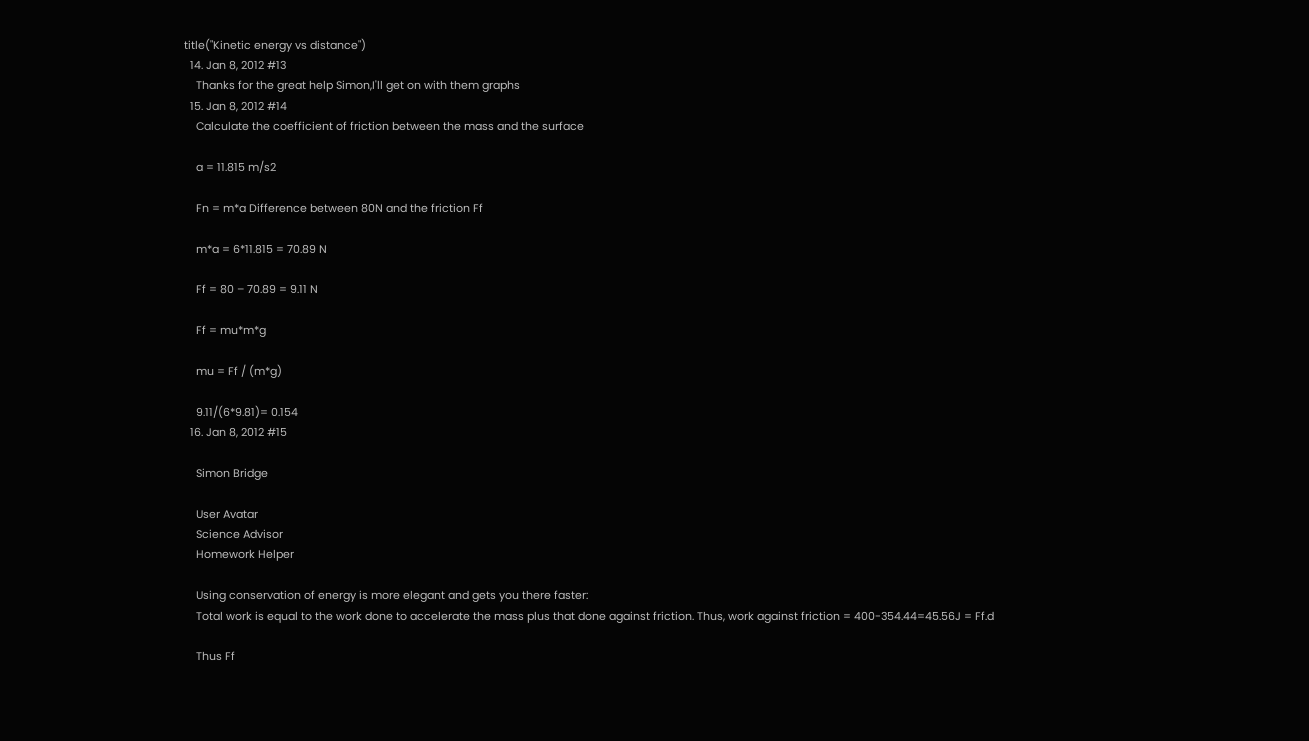title("Kinetic energy vs distance")
  14. Jan 8, 2012 #13
    Thanks for the great help Simon,I'll get on with them graphs
  15. Jan 8, 2012 #14
    Calculate the coefficient of friction between the mass and the surface

    a = 11.815 m/s2

    Fn = m*a Difference between 80N and the friction Ff

    m*a = 6*11.815 = 70.89 N

    Ff = 80 – 70.89 = 9.11 N

    Ff = mu*m*g

    mu = Ff / (m*g)

    9.11/(6*9.81)= 0.154
  16. Jan 8, 2012 #15

    Simon Bridge

    User Avatar
    Science Advisor
    Homework Helper

    Using conservation of energy is more elegant and gets you there faster:
    Total work is equal to the work done to accelerate the mass plus that done against friction. Thus, work against friction = 400-354.44=45.56J = Ff.d

    Thus Ff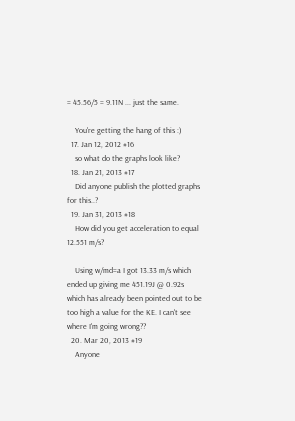= 45.56/5 = 9.11N ... just the same.

    You're getting the hang of this :)
  17. Jan 12, 2012 #16
    so what do the graphs look like?
  18. Jan 21, 2013 #17
    Did anyone publish the plotted graphs for this..?
  19. Jan 31, 2013 #18
    How did you get acceleration to equal 12.551 m/s?

    Using w/md=a I got 13.33 m/s which ended up giving me 451.19J @ 0.92s which has already been pointed out to be too high a value for the KE. I can't see where I'm going wrong??
  20. Mar 20, 2013 #19
    Anyone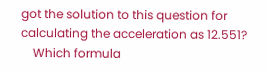got the solution to this question for calculating the acceleration as 12.551?
    Which formula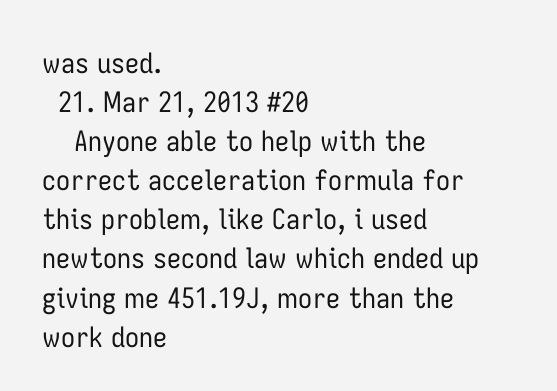was used.
  21. Mar 21, 2013 #20
    Anyone able to help with the correct acceleration formula for this problem, like Carlo, i used newtons second law which ended up giving me 451.19J, more than the work done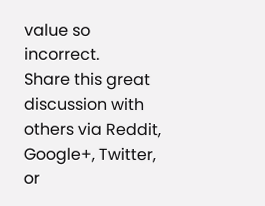value so incorrect.
Share this great discussion with others via Reddit, Google+, Twitter, or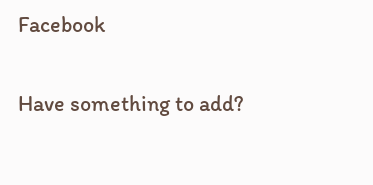Facebook

Have something to add?